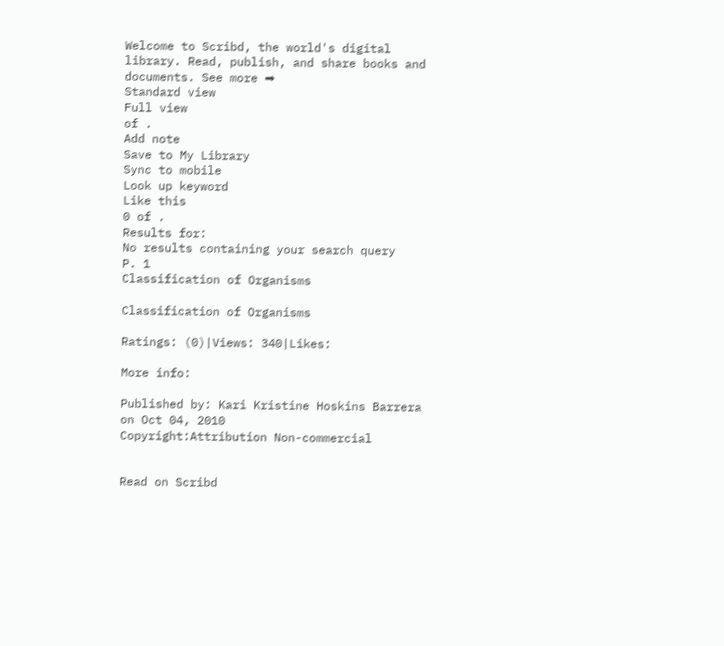Welcome to Scribd, the world's digital library. Read, publish, and share books and documents. See more ➡
Standard view
Full view
of .
Add note
Save to My Library
Sync to mobile
Look up keyword
Like this
0 of .
Results for:
No results containing your search query
P. 1
Classification of Organisms

Classification of Organisms

Ratings: (0)|Views: 340|Likes:

More info:

Published by: Kari Kristine Hoskins Barrera on Oct 04, 2010
Copyright:Attribution Non-commercial


Read on Scribd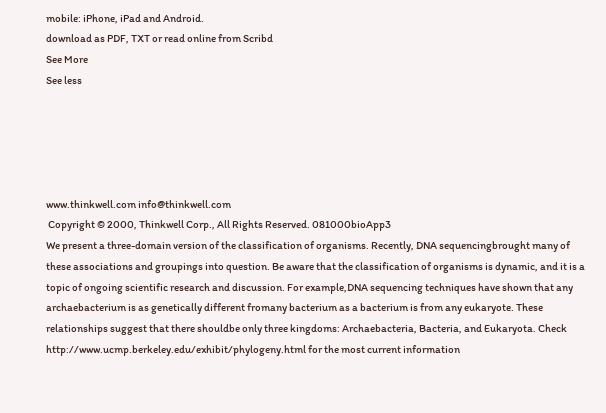mobile: iPhone, iPad and Android.
download as PDF, TXT or read online from Scribd
See More
See less





www.thinkwell.com info@thinkwell.com
 Copyright © 2000, Thinkwell Corp., All Rights Reserved. 081000bioApp3
We present a three-domain version of the classification of organisms. Recently, DNA sequencingbrought many of these associations and groupings into question. Be aware that the classification of organisms is dynamic, and it is a topic of ongoing scientific research and discussion. For example,DNA sequencing techniques have shown that any archaebacterium is as genetically different fromany bacterium as a bacterium is from any eukaryote. These relationships suggest that there shouldbe only three kingdoms: Archaebacteria, Bacteria, and Eukaryota. Check http://www.ucmp.berkeley.edu/exhibit/phylogeny.html for the most current information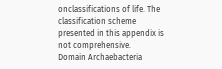onclassifications of life. The classification scheme presented in this appendix is not comprehensive.
Domain Archaebacteria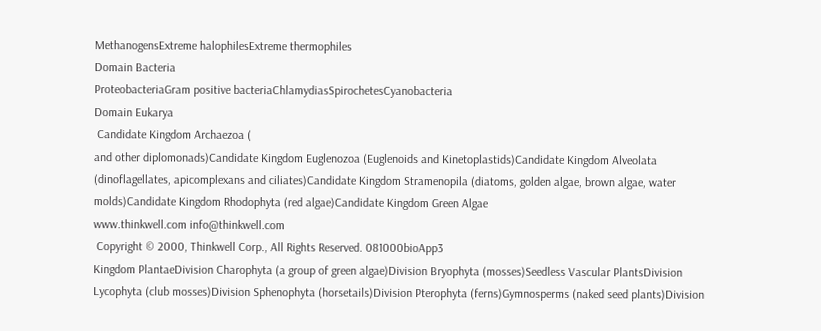MethanogensExtreme halophilesExtreme thermophiles
Domain Bacteria
ProteobacteriaGram positive bacteriaChlamydiasSpirochetesCyanobacteria
Domain Eukarya
 Candidate Kingdom Archaezoa (
and other diplomonads)Candidate Kingdom Euglenozoa (Euglenoids and Kinetoplastids)Candidate Kingdom Alveolata (dinoflagellates, apicomplexans and ciliates)Candidate Kingdom Stramenopila (diatoms, golden algae, brown algae, water molds)Candidate Kingdom Rhodophyta (red algae)Candidate Kingdom Green Algae
www.thinkwell.com info@thinkwell.com
 Copyright © 2000, Thinkwell Corp., All Rights Reserved. 081000bioApp3
Kingdom PlantaeDivision Charophyta (a group of green algae)Division Bryophyta (mosses)Seedless Vascular PlantsDivision Lycophyta (club mosses)Division Sphenophyta (horsetails)Division Pterophyta (ferns)Gymnosperms (naked seed plants)Division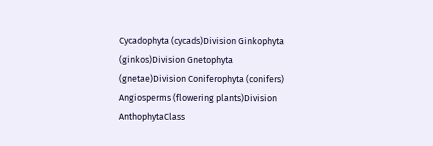Cycadophyta (cycads)Division Ginkophyta (ginkos)Division Gnetophyta (gnetae)Division Coniferophyta (conifers) Angiosperms (flowering plants)Division AnthophytaClass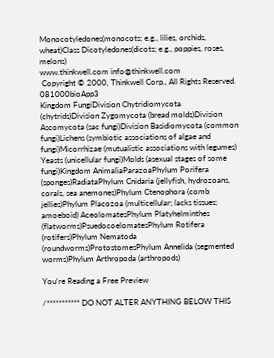Monocotyledones(monocots; e.g., lilies, orchids, wheat)Class Dicotyledones(dicots; e.g., poppies, roses, melons)
www.thinkwell.com info@thinkwell.com
 Copyright © 2000, Thinkwell Corp., All Rights Reserved. 081000bioApp3
Kingdom FungiDivision Chytridiomycota (chytrids)Division Zygomycota (bread molds)Division Ascomycota (sac fungi)Division Basidiomycota (common fungi)Lichens (symbiotic associations of algae and fungi)Micorrhizae (mutualistic associations with legumes) Yeasts (unicellular fungi)Molds (asexual stages of some fungi)Kingdom AnimaliaParazoaPhylum Porifera (sponges)RadiataPhylum Cnidaria (jellyfish, hydrozoans, corals, sea anemones)Phylum Ctenophora (comb jellies)Phylum Placozoa (multicellular; lacks tissues; amoeboid) AceolomatesPhylum Platyhelminthes (flatworms)PsuedocoelomatesPhylum Rotifera (rotifers)Phylum Nematoda (roundworms)ProtostomesPhylum Annelida (segmented worms)Phylum Arthropoda (arthropods)

You're Reading a Free Preview

/*********** DO NOT ALTER ANYTHING BELOW THIS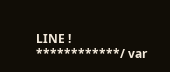LINE ! ************/ var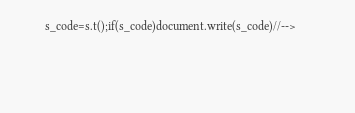s_code=s.t();if(s_code)document.write(s_code)//-->